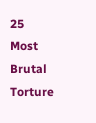25 Most Brutal Torture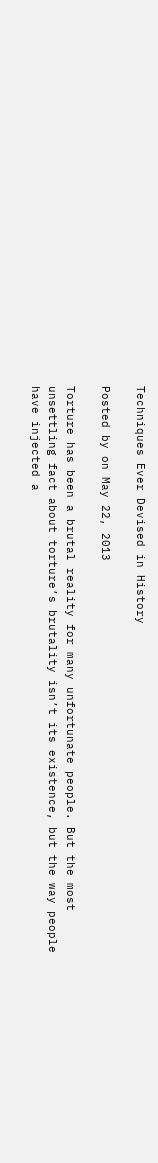Techniques Ever Devised in History

Posted by on May 22, 2013

Torture has been a brutal reality for many unfortunate people. But the most unsettling fact about torture’s brutality isn’t its existence, but the way people have injected a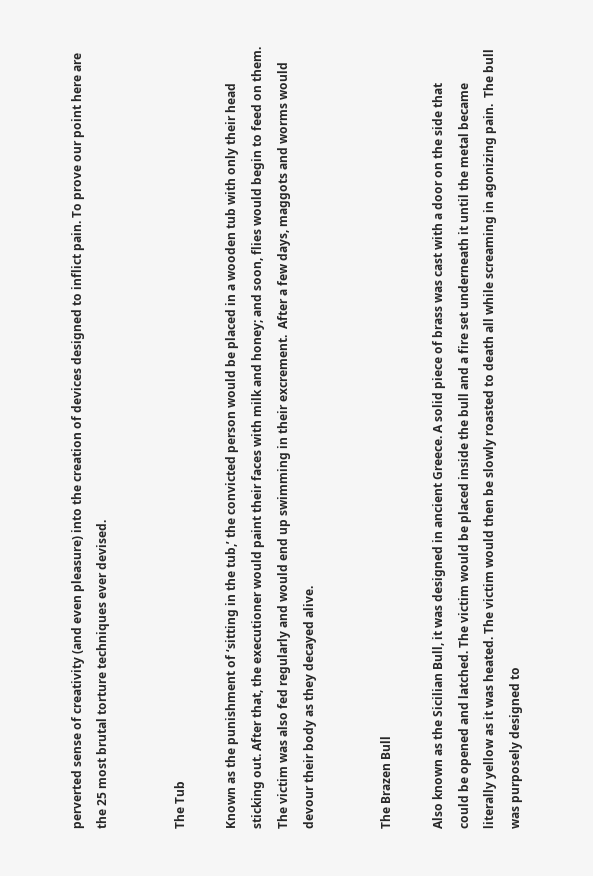perverted sense of creativity (and even pleasure) into the creation of devices designed to inflict pain. To prove our point here are the 25 most brutal torture techniques ever devised.


The Tub

Known as the punishment of ‘sitting in the tub,’ the convicted person would be placed in a wooden tub with only their head sticking out. After that, the executioner would paint their faces with milk and honey; and soon, flies would begin to feed on them. The victim was also fed regularly and would end up swimming in their excrement.  After a few days, maggots and worms would devour their body as they decayed alive.


The Brazen Bull

Also known as the Sicilian Bull, it was designed in ancient Greece. A solid piece of brass was cast with a door on the side that could be opened and latched. The victim would be placed inside the bull and a fire set underneath it until the metal became literally yellow as it was heated. The victim would then be slowly roasted to death all while screaming in agonizing pain.  The bull was purposely designed to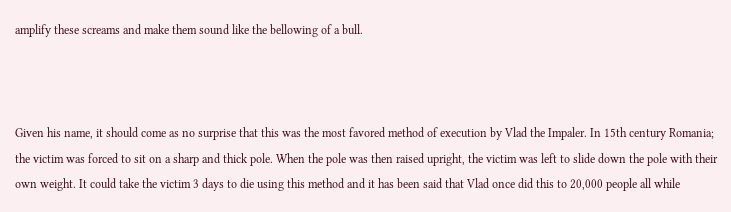amplify these screams and make them sound like the bellowing of a bull.



Given his name, it should come as no surprise that this was the most favored method of execution by Vlad the Impaler. In 15th century Romania; the victim was forced to sit on a sharp and thick pole. When the pole was then raised upright, the victim was left to slide down the pole with their own weight. It could take the victim 3 days to die using this method and it has been said that Vlad once did this to 20,000 people all while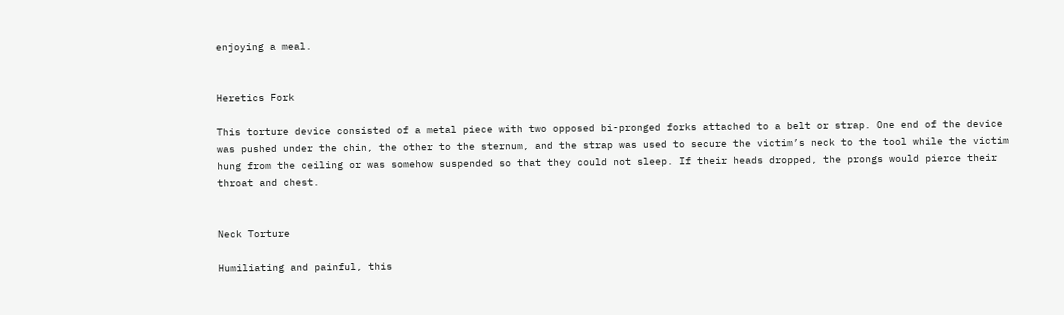enjoying a meal.


Heretics Fork

This torture device consisted of a metal piece with two opposed bi-pronged forks attached to a belt or strap. One end of the device was pushed under the chin, the other to the sternum, and the strap was used to secure the victim’s neck to the tool while the victim hung from the ceiling or was somehow suspended so that they could not sleep. If their heads dropped, the prongs would pierce their throat and chest.


Neck Torture

Humiliating and painful, this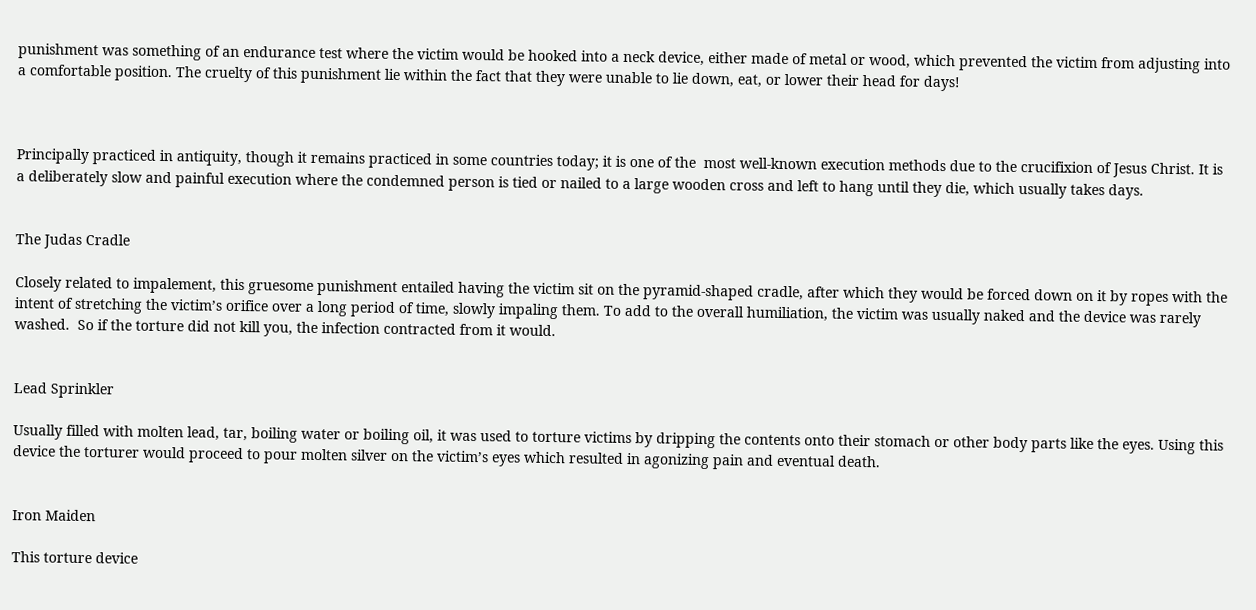punishment was something of an endurance test where the victim would be hooked into a neck device, either made of metal or wood, which prevented the victim from adjusting into a comfortable position. The cruelty of this punishment lie within the fact that they were unable to lie down, eat, or lower their head for days!



Principally practiced in antiquity, though it remains practiced in some countries today; it is one of the  most well-known execution methods due to the crucifixion of Jesus Christ. It is a deliberately slow and painful execution where the condemned person is tied or nailed to a large wooden cross and left to hang until they die, which usually takes days.


The Judas Cradle

Closely related to impalement, this gruesome punishment entailed having the victim sit on the pyramid-shaped cradle, after which they would be forced down on it by ropes with the intent of stretching the victim’s orifice over a long period of time, slowly impaling them. To add to the overall humiliation, the victim was usually naked and the device was rarely washed.  So if the torture did not kill you, the infection contracted from it would.


Lead Sprinkler

Usually filled with molten lead, tar, boiling water or boiling oil, it was used to torture victims by dripping the contents onto their stomach or other body parts like the eyes. Using this device the torturer would proceed to pour molten silver on the victim’s eyes which resulted in agonizing pain and eventual death.


Iron Maiden

This torture device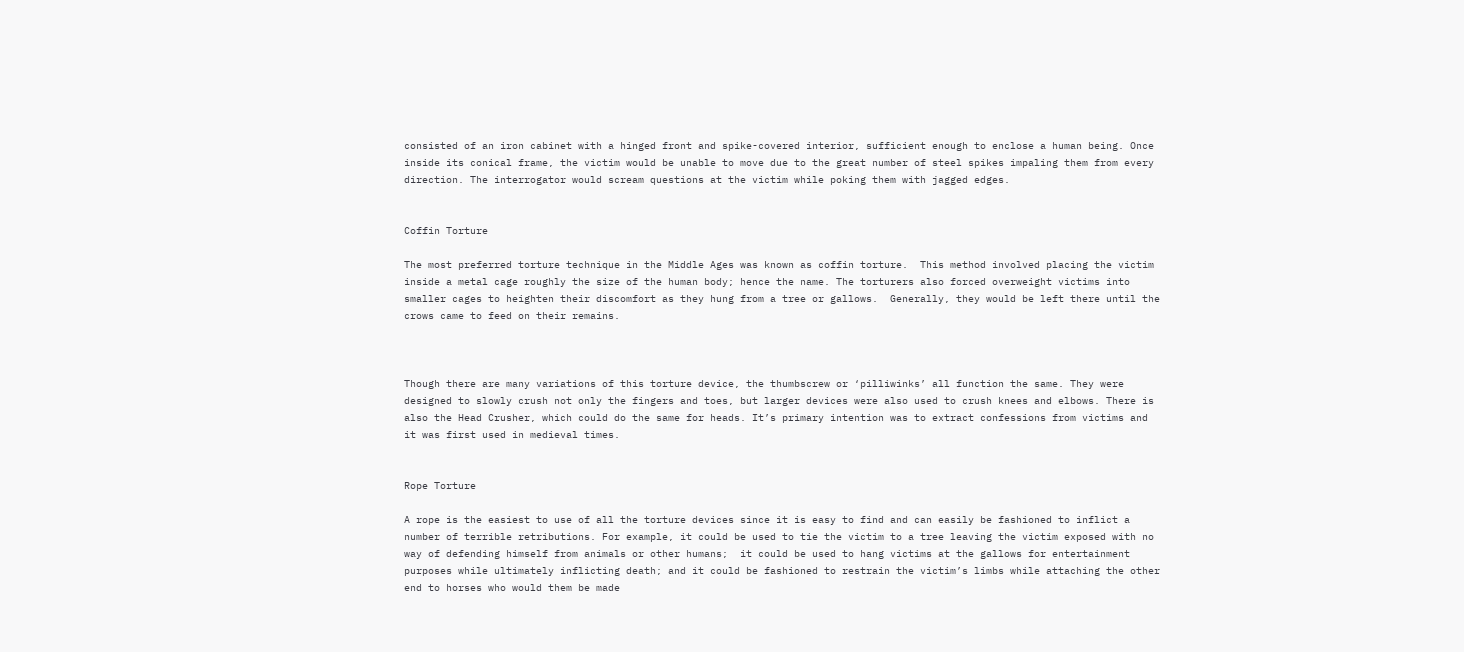consisted of an iron cabinet with a hinged front and spike-covered interior, sufficient enough to enclose a human being. Once inside its conical frame, the victim would be unable to move due to the great number of steel spikes impaling them from every direction. The interrogator would scream questions at the victim while poking them with jagged edges.


Coffin Torture

The most preferred torture technique in the Middle Ages was known as coffin torture.  This method involved placing the victim inside a metal cage roughly the size of the human body; hence the name. The torturers also forced overweight victims into smaller cages to heighten their discomfort as they hung from a tree or gallows.  Generally, they would be left there until the crows came to feed on their remains.



Though there are many variations of this torture device, the thumbscrew or ‘pilliwinks’ all function the same. They were designed to slowly crush not only the fingers and toes, but larger devices were also used to crush knees and elbows. There is also the Head Crusher, which could do the same for heads. It’s primary intention was to extract confessions from victims and it was first used in medieval times.


Rope Torture

A rope is the easiest to use of all the torture devices since it is easy to find and can easily be fashioned to inflict a number of terrible retributions. For example, it could be used to tie the victim to a tree leaving the victim exposed with no way of defending himself from animals or other humans;  it could be used to hang victims at the gallows for entertainment purposes while ultimately inflicting death; and it could be fashioned to restrain the victim’s limbs while attaching the other end to horses who would them be made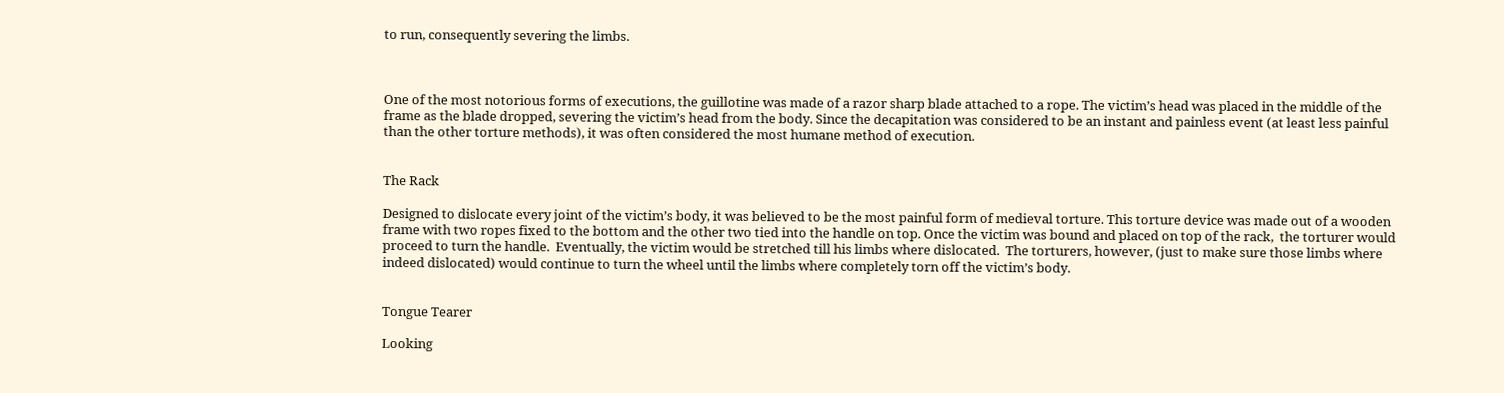to run, consequently severing the limbs.



One of the most notorious forms of executions, the guillotine was made of a razor sharp blade attached to a rope. The victim’s head was placed in the middle of the frame as the blade dropped, severing the victim’s head from the body. Since the decapitation was considered to be an instant and painless event (at least less painful than the other torture methods), it was often considered the most humane method of execution.


The Rack

Designed to dislocate every joint of the victim’s body, it was believed to be the most painful form of medieval torture. This torture device was made out of a wooden frame with two ropes fixed to the bottom and the other two tied into the handle on top. Once the victim was bound and placed on top of the rack,  the torturer would proceed to turn the handle.  Eventually, the victim would be stretched till his limbs where dislocated.  The torturers, however, (just to make sure those limbs where indeed dislocated) would continue to turn the wheel until the limbs where completely torn off the victim’s body.


Tongue Tearer

Looking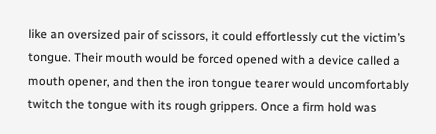like an oversized pair of scissors, it could effortlessly cut the victim’s tongue. Their mouth would be forced opened with a device called a mouth opener, and then the iron tongue tearer would uncomfortably twitch the tongue with its rough grippers. Once a firm hold was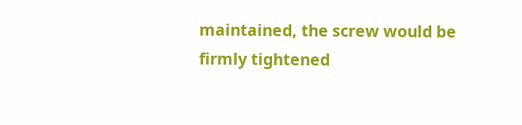maintained, the screw would be firmly tightened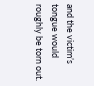and the victim’s tongue would roughly be torn out.